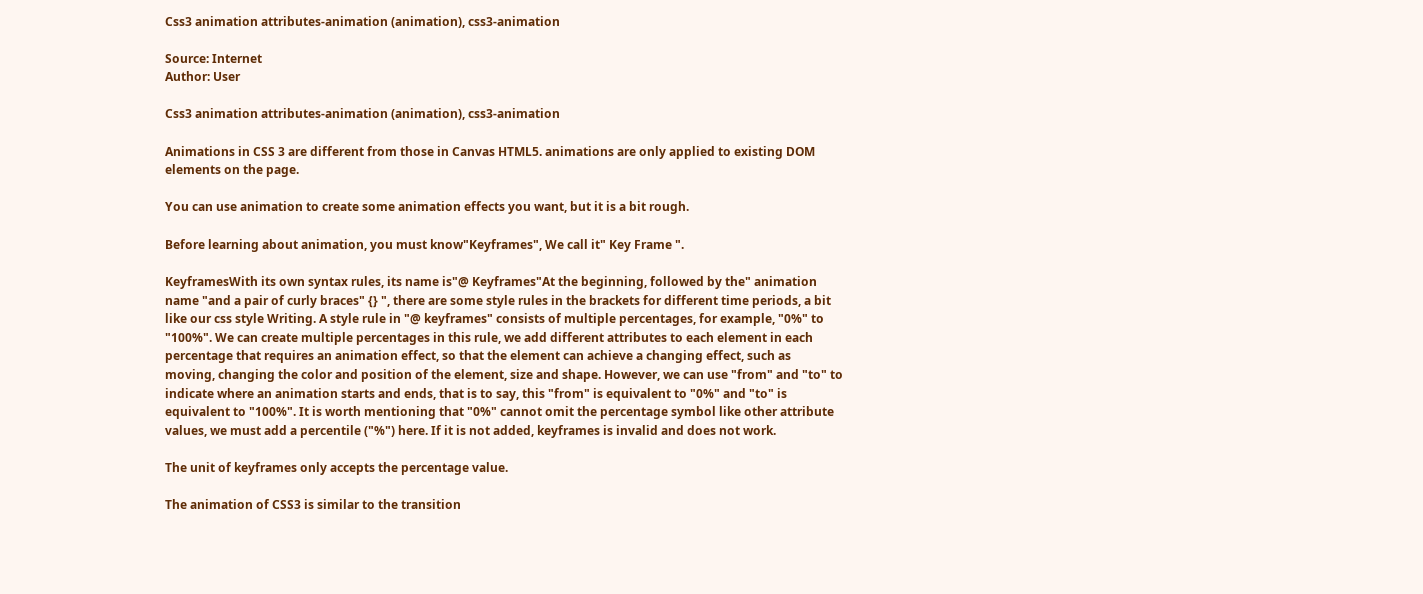Css3 animation attributes-animation (animation), css3-animation

Source: Internet
Author: User

Css3 animation attributes-animation (animation), css3-animation

Animations in CSS 3 are different from those in Canvas HTML5. animations are only applied to existing DOM elements on the page.

You can use animation to create some animation effects you want, but it is a bit rough.

Before learning about animation, you must know"Keyframes", We call it" Key Frame ".

KeyframesWith its own syntax rules, its name is"@ Keyframes"At the beginning, followed by the" animation name "and a pair of curly braces" {} ", there are some style rules in the brackets for different time periods, a bit like our css style Writing. A style rule in "@ keyframes" consists of multiple percentages, for example, "0%" to "100%". We can create multiple percentages in this rule, we add different attributes to each element in each percentage that requires an animation effect, so that the element can achieve a changing effect, such as moving, changing the color and position of the element, size and shape. However, we can use "from" and "to" to indicate where an animation starts and ends, that is to say, this "from" is equivalent to "0%" and "to" is equivalent to "100%". It is worth mentioning that "0%" cannot omit the percentage symbol like other attribute values, we must add a percentile ("%") here. If it is not added, keyframes is invalid and does not work.

The unit of keyframes only accepts the percentage value.

The animation of CSS3 is similar to the transition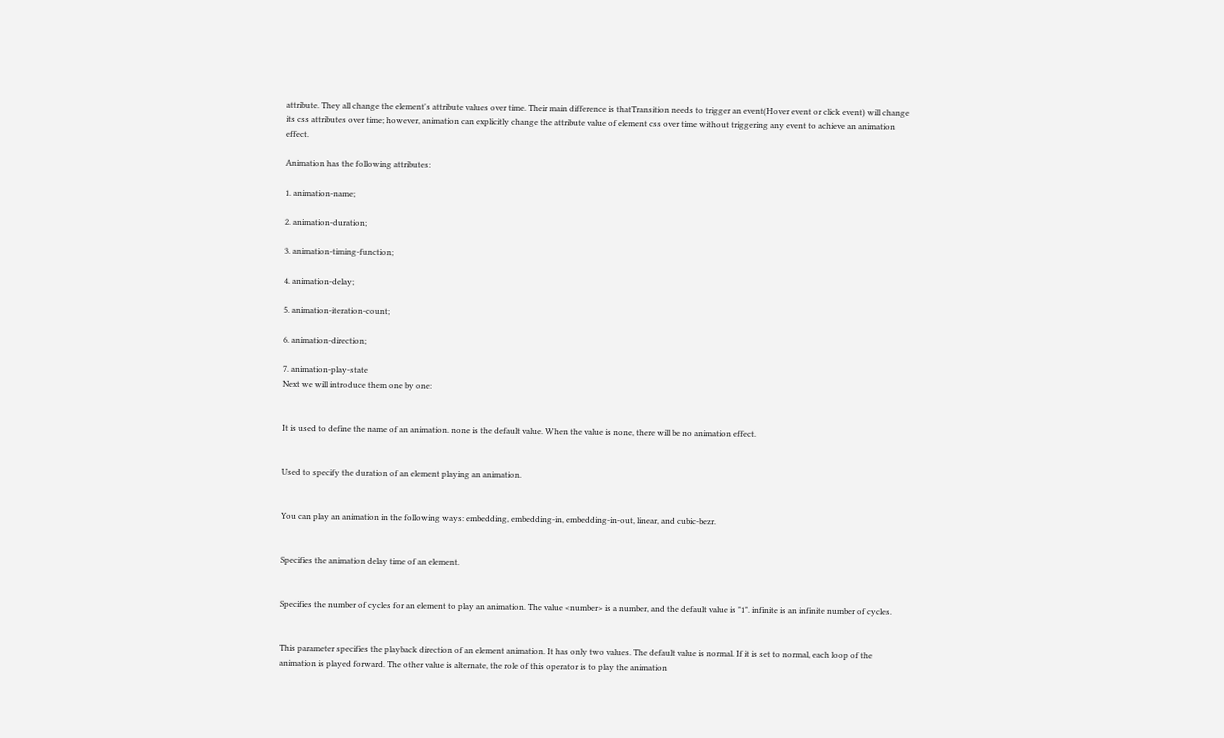attribute. They all change the element's attribute values over time. Their main difference is thatTransition needs to trigger an event(Hover event or click event) will change its css attributes over time; however, animation can explicitly change the attribute value of element css over time without triggering any event to achieve an animation effect.

Animation has the following attributes:

1. animation-name;

2. animation-duration;

3. animation-timing-function;

4. animation-delay;

5. animation-iteration-count;

6. animation-direction;

7. animation-play-state
Next we will introduce them one by one:


It is used to define the name of an animation. none is the default value. When the value is none, there will be no animation effect.


Used to specify the duration of an element playing an animation.


You can play an animation in the following ways: embedding, embedding-in, embedding-in-out, linear, and cubic-bezr.


Specifies the animation delay time of an element.


Specifies the number of cycles for an element to play an animation. The value <number> is a number, and the default value is "1". infinite is an infinite number of cycles.


This parameter specifies the playback direction of an element animation. It has only two values. The default value is normal. If it is set to normal, each loop of the animation is played forward. The other value is alternate, the role of this operator is to play the animation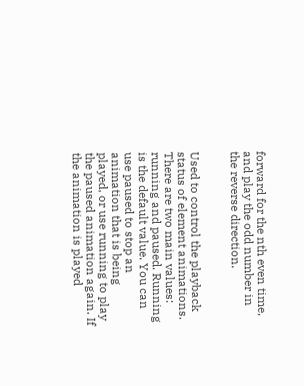forward for the nth even time, and play the odd number in the reverse direction.


Used to control the playback status of element animations. There are two main values: running and paused. Running is the default value. You can use paused to stop an animation that is being played, or use running to play the paused animation again. If the animation is played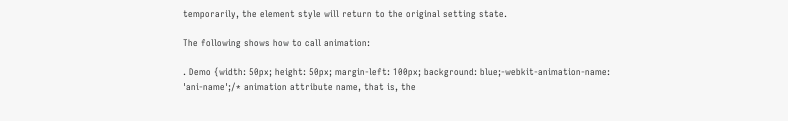temporarily, the element style will return to the original setting state.

The following shows how to call animation:

. Demo {width: 50px; height: 50px; margin-left: 100px; background: blue;-webkit-animation-name: 'ani-name';/* animation attribute name, that is, the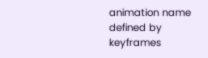animation name defined by keyframes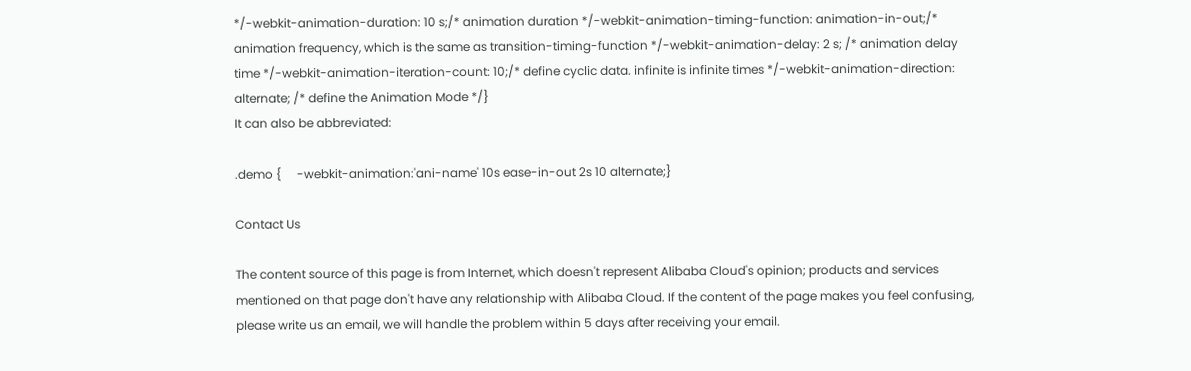*/-webkit-animation-duration: 10 s;/* animation duration */-webkit-animation-timing-function: animation-in-out;/* animation frequency, which is the same as transition-timing-function */-webkit-animation-delay: 2 s; /* animation delay time */-webkit-animation-iteration-count: 10;/* define cyclic data. infinite is infinite times */-webkit-animation-direction: alternate; /* define the Animation Mode */}
It can also be abbreviated:

.demo {     -webkit-animation:'ani-name' 10s ease-in-out 2s 10 alternate;}

Contact Us

The content source of this page is from Internet, which doesn't represent Alibaba Cloud's opinion; products and services mentioned on that page don't have any relationship with Alibaba Cloud. If the content of the page makes you feel confusing, please write us an email, we will handle the problem within 5 days after receiving your email.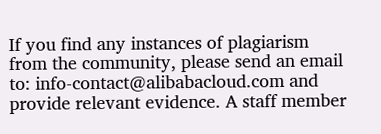If you find any instances of plagiarism from the community, please send an email to: info-contact@alibabacloud.com and provide relevant evidence. A staff member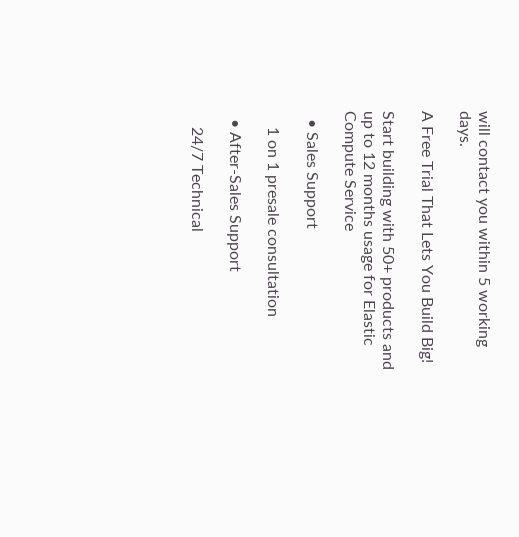will contact you within 5 working days.

A Free Trial That Lets You Build Big!

Start building with 50+ products and up to 12 months usage for Elastic Compute Service

  • Sales Support

    1 on 1 presale consultation

  • After-Sales Support

    24/7 Technical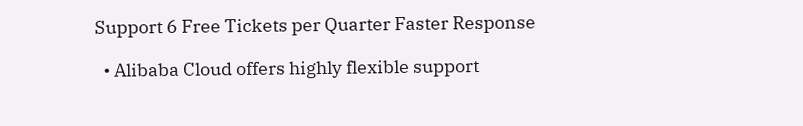Support 6 Free Tickets per Quarter Faster Response

  • Alibaba Cloud offers highly flexible support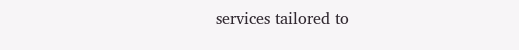services tailored to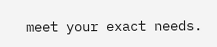meet your exact needs.